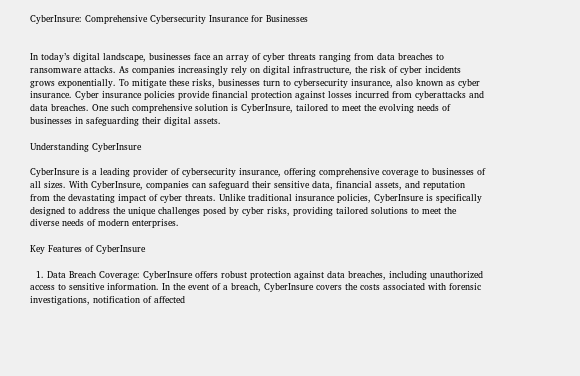CyberInsure: Comprehensive Cybersecurity Insurance for Businesses


In today’s digital landscape, businesses face an array of cyber threats ranging from data breaches to ransomware attacks. As companies increasingly rely on digital infrastructure, the risk of cyber incidents grows exponentially. To mitigate these risks, businesses turn to cybersecurity insurance, also known as cyber insurance. Cyber insurance policies provide financial protection against losses incurred from cyberattacks and data breaches. One such comprehensive solution is CyberInsure, tailored to meet the evolving needs of businesses in safeguarding their digital assets.

Understanding CyberInsure

CyberInsure is a leading provider of cybersecurity insurance, offering comprehensive coverage to businesses of all sizes. With CyberInsure, companies can safeguard their sensitive data, financial assets, and reputation from the devastating impact of cyber threats. Unlike traditional insurance policies, CyberInsure is specifically designed to address the unique challenges posed by cyber risks, providing tailored solutions to meet the diverse needs of modern enterprises.

Key Features of CyberInsure

  1. Data Breach Coverage: CyberInsure offers robust protection against data breaches, including unauthorized access to sensitive information. In the event of a breach, CyberInsure covers the costs associated with forensic investigations, notification of affected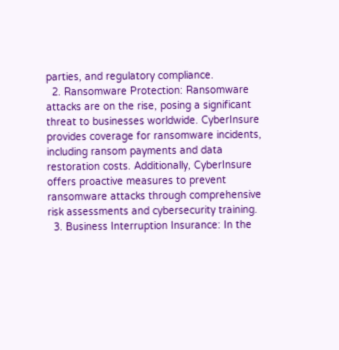parties, and regulatory compliance.
  2. Ransomware Protection: Ransomware attacks are on the rise, posing a significant threat to businesses worldwide. CyberInsure provides coverage for ransomware incidents, including ransom payments and data restoration costs. Additionally, CyberInsure offers proactive measures to prevent ransomware attacks through comprehensive risk assessments and cybersecurity training.
  3. Business Interruption Insurance: In the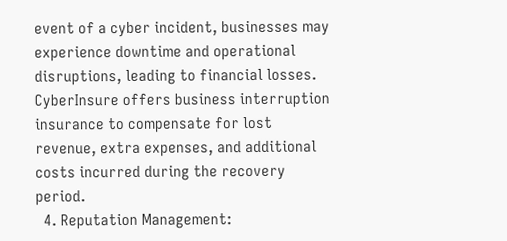event of a cyber incident, businesses may experience downtime and operational disruptions, leading to financial losses. CyberInsure offers business interruption insurance to compensate for lost revenue, extra expenses, and additional costs incurred during the recovery period.
  4. Reputation Management: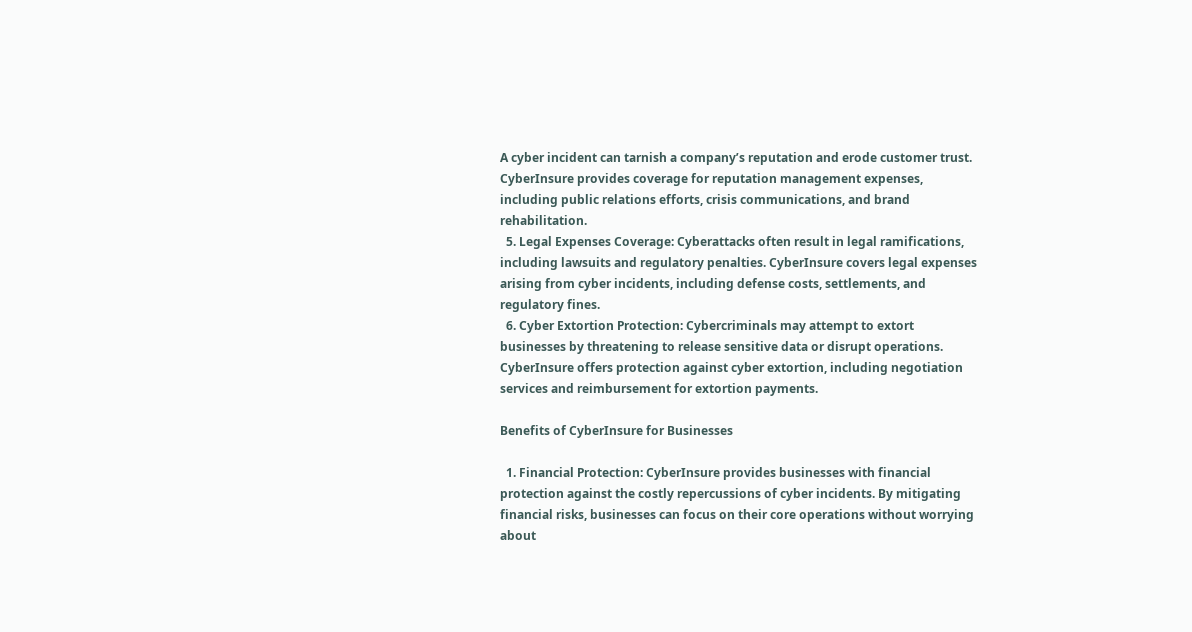A cyber incident can tarnish a company’s reputation and erode customer trust. CyberInsure provides coverage for reputation management expenses, including public relations efforts, crisis communications, and brand rehabilitation.
  5. Legal Expenses Coverage: Cyberattacks often result in legal ramifications, including lawsuits and regulatory penalties. CyberInsure covers legal expenses arising from cyber incidents, including defense costs, settlements, and regulatory fines.
  6. Cyber Extortion Protection: Cybercriminals may attempt to extort businesses by threatening to release sensitive data or disrupt operations. CyberInsure offers protection against cyber extortion, including negotiation services and reimbursement for extortion payments.

Benefits of CyberInsure for Businesses

  1. Financial Protection: CyberInsure provides businesses with financial protection against the costly repercussions of cyber incidents. By mitigating financial risks, businesses can focus on their core operations without worrying about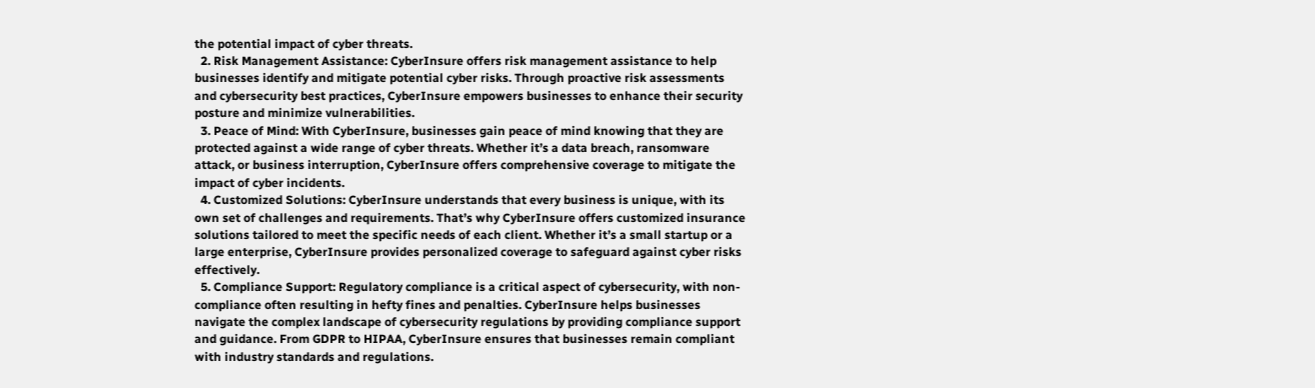the potential impact of cyber threats.
  2. Risk Management Assistance: CyberInsure offers risk management assistance to help businesses identify and mitigate potential cyber risks. Through proactive risk assessments and cybersecurity best practices, CyberInsure empowers businesses to enhance their security posture and minimize vulnerabilities.
  3. Peace of Mind: With CyberInsure, businesses gain peace of mind knowing that they are protected against a wide range of cyber threats. Whether it’s a data breach, ransomware attack, or business interruption, CyberInsure offers comprehensive coverage to mitigate the impact of cyber incidents.
  4. Customized Solutions: CyberInsure understands that every business is unique, with its own set of challenges and requirements. That’s why CyberInsure offers customized insurance solutions tailored to meet the specific needs of each client. Whether it’s a small startup or a large enterprise, CyberInsure provides personalized coverage to safeguard against cyber risks effectively.
  5. Compliance Support: Regulatory compliance is a critical aspect of cybersecurity, with non-compliance often resulting in hefty fines and penalties. CyberInsure helps businesses navigate the complex landscape of cybersecurity regulations by providing compliance support and guidance. From GDPR to HIPAA, CyberInsure ensures that businesses remain compliant with industry standards and regulations.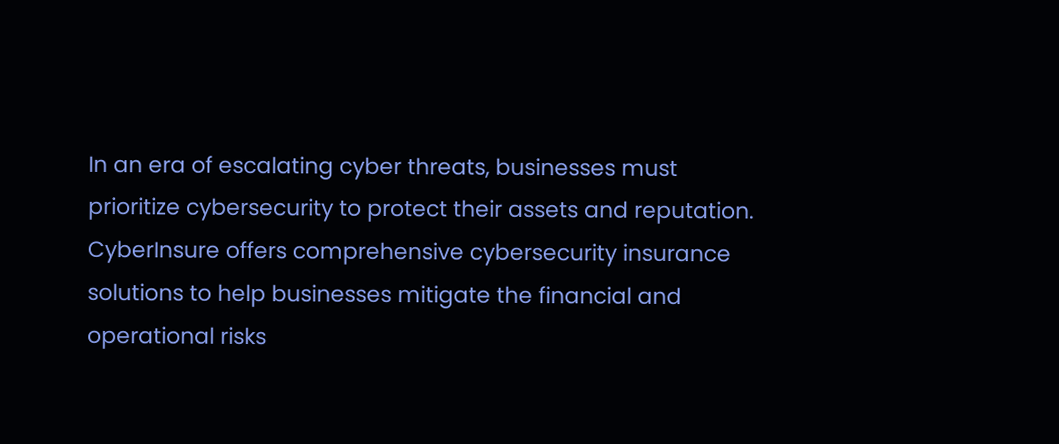In an era of escalating cyber threats, businesses must prioritize cybersecurity to protect their assets and reputation. CyberInsure offers comprehensive cybersecurity insurance solutions to help businesses mitigate the financial and operational risks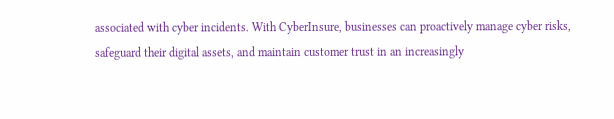associated with cyber incidents. With CyberInsure, businesses can proactively manage cyber risks, safeguard their digital assets, and maintain customer trust in an increasingly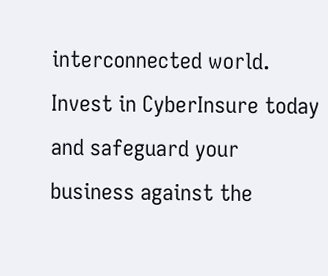interconnected world. Invest in CyberInsure today and safeguard your business against the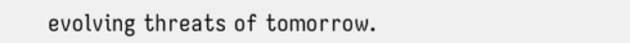evolving threats of tomorrow.